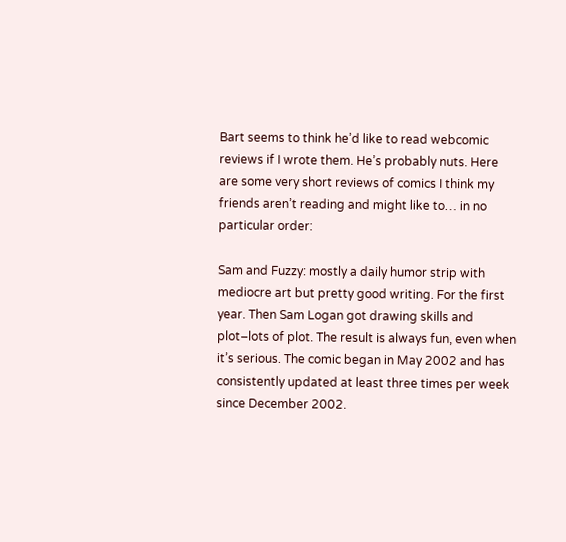Bart seems to think he’d like to read webcomic reviews if I wrote them. He’s probably nuts. Here are some very short reviews of comics I think my friends aren’t reading and might like to… in no particular order:

Sam and Fuzzy: mostly a daily humor strip with mediocre art but pretty good writing. For the first year. Then Sam Logan got drawing skills and plot–lots of plot. The result is always fun, even when it’s serious. The comic began in May 2002 and has consistently updated at least three times per week since December 2002.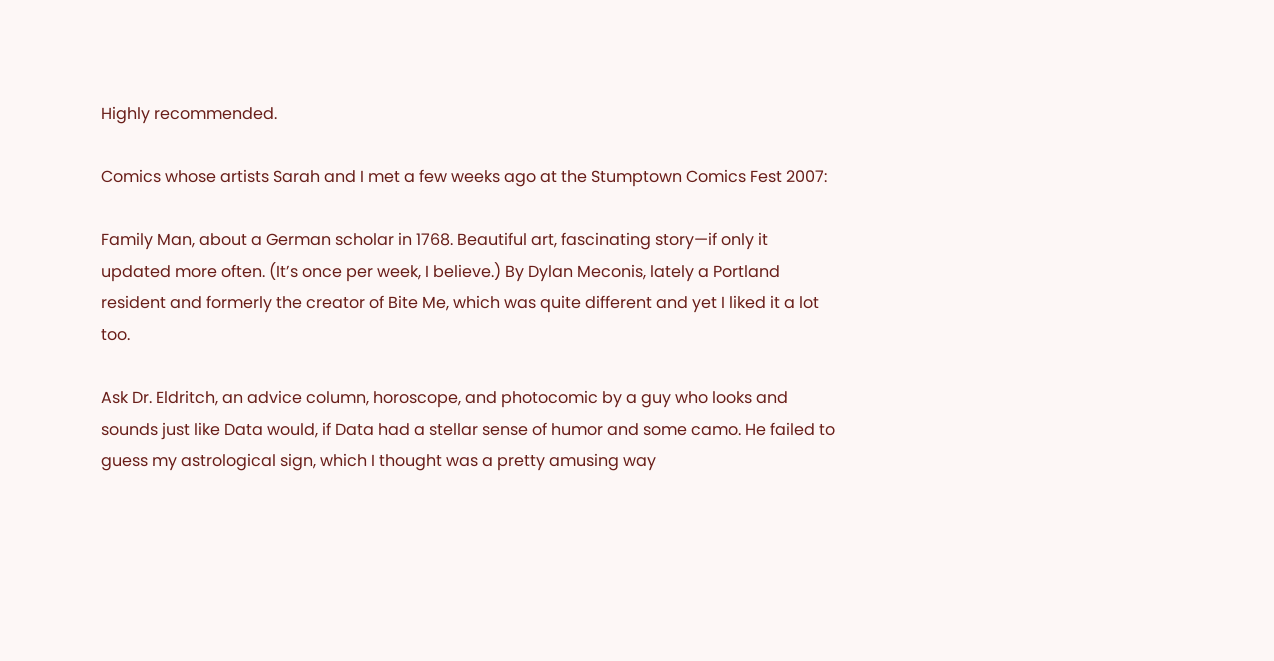Highly recommended.

Comics whose artists Sarah and I met a few weeks ago at the Stumptown Comics Fest 2007:

Family Man, about a German scholar in 1768. Beautiful art, fascinating story—if only it updated more often. (It’s once per week, I believe.) By Dylan Meconis, lately a Portland resident and formerly the creator of Bite Me, which was quite different and yet I liked it a lot too.

Ask Dr. Eldritch, an advice column, horoscope, and photocomic by a guy who looks and sounds just like Data would, if Data had a stellar sense of humor and some camo. He failed to guess my astrological sign, which I thought was a pretty amusing way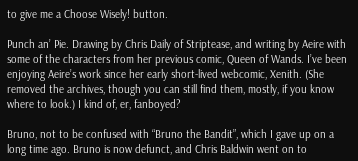to give me a Choose Wisely! button.

Punch an’ Pie. Drawing by Chris Daily of Striptease, and writing by Aeire with some of the characters from her previous comic, Queen of Wands. I’ve been enjoying Aeire’s work since her early short-lived webcomic, Xenith. (She removed the archives, though you can still find them, mostly, if you know where to look.) I kind of, er, fanboyed?

Bruno, not to be confused with “Bruno the Bandit”, which I gave up on a long time ago. Bruno is now defunct, and Chris Baldwin went on to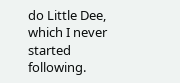do Little Dee, which I never started following.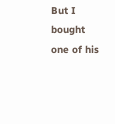But I bought one of his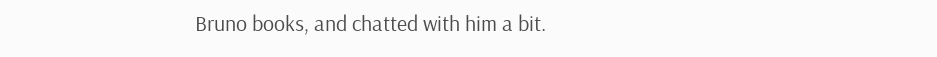Bruno books, and chatted with him a bit.